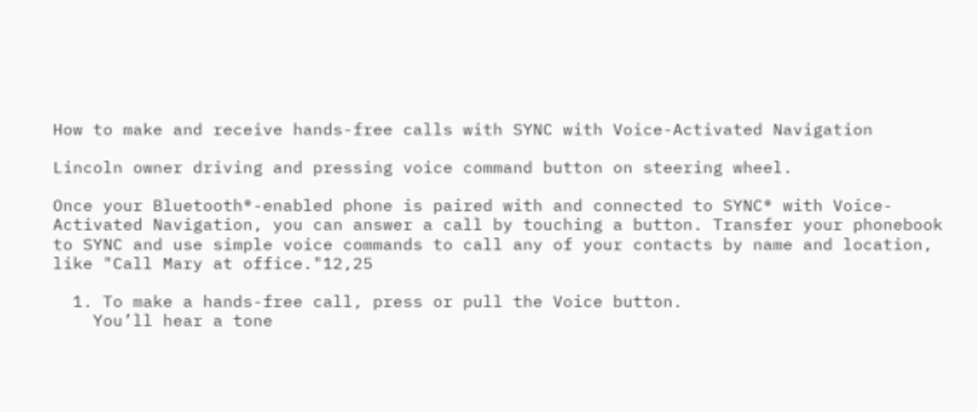How to make and receive hands-free calls with SYNC with Voice-Activated Navigation

Lincoln owner driving and pressing voice command button on steering wheel.

Once your Bluetooth®-enabled phone is paired with and connected to SYNC® with Voice-Activated Navigation, you can answer a call by touching a button. Transfer your phonebook to SYNC and use simple voice commands to call any of your contacts by name and location, like "Call Mary at office."12,25

  1. To make a hands-free call, press or pull the Voice button.
    You’ll hear a tone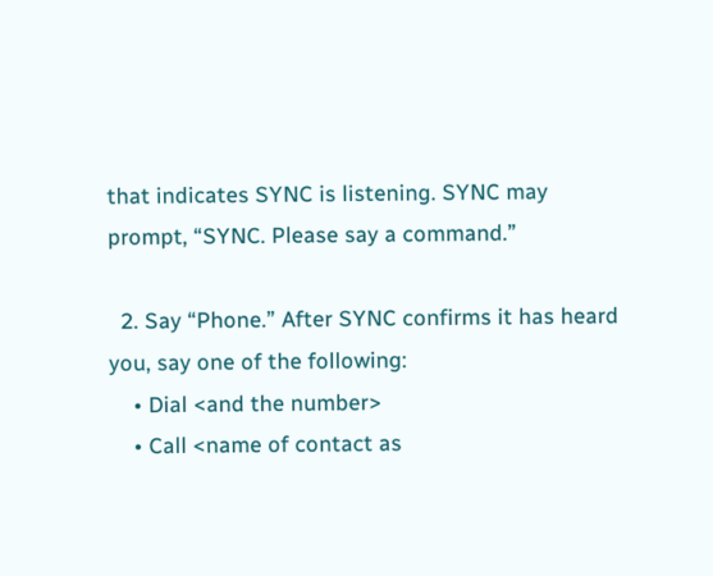that indicates SYNC is listening. SYNC may prompt, “SYNC. Please say a command.”

  2. Say “Phone.” After SYNC confirms it has heard you, say one of the following:
    • Dial <and the number>
    • Call <name of contact as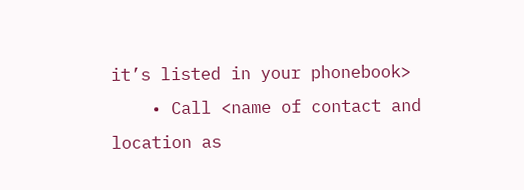it’s listed in your phonebook>
    • Call <name of contact and location as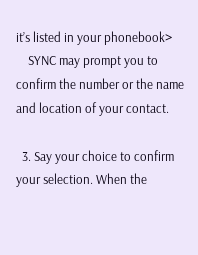it’s listed in your phonebook>
    SYNC may prompt you to confirm the number or the name and location of your contact.

  3. Say your choice to confirm your selection. When the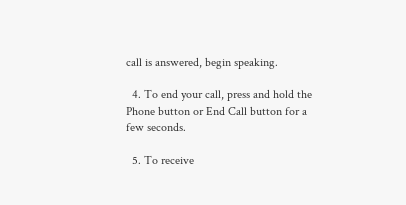call is answered, begin speaking.

  4. To end your call, press and hold the Phone button or End Call button for a few seconds.

  5. To receive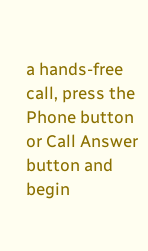a hands-free call, press the Phone button or Call Answer button and begin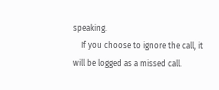speaking.
    If you choose to ignore the call, it will be logged as a missed call.